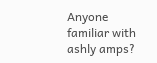Anyone familiar with ashly amps?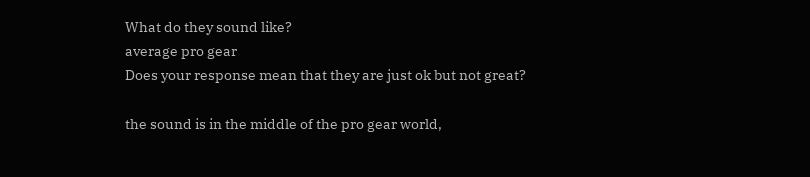What do they sound like?
average pro gear
Does your response mean that they are just ok but not great?

the sound is in the middle of the pro gear world,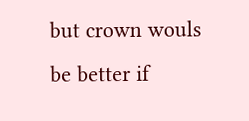but crown wouls be better if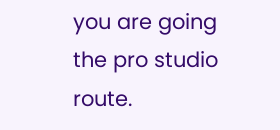you are going the pro studio route.